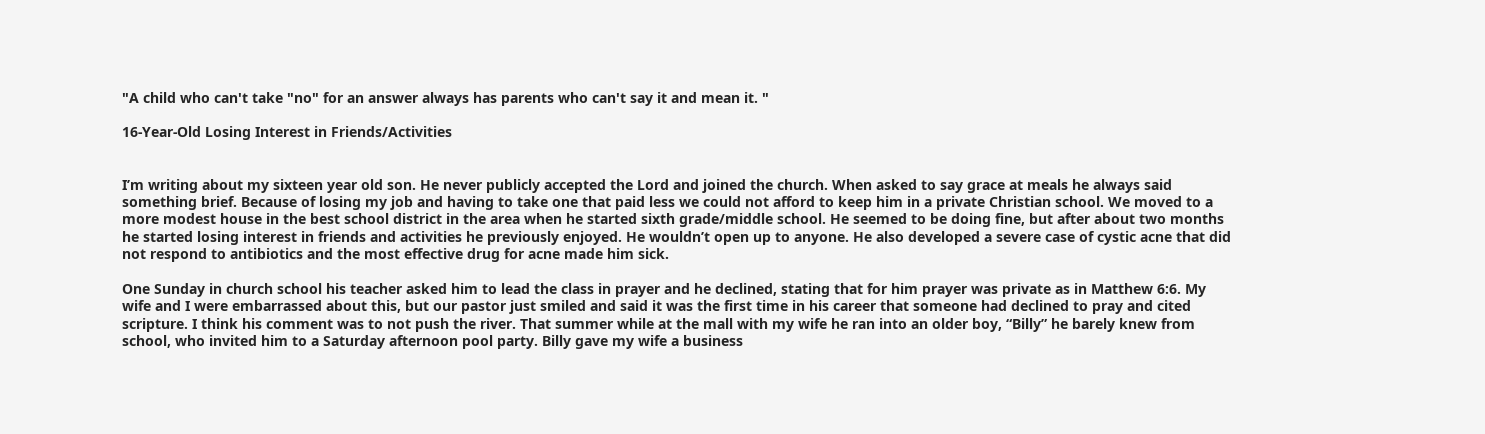"A child who can't take "no" for an answer always has parents who can't say it and mean it. "

16-Year-Old Losing Interest in Friends/Activities


I’m writing about my sixteen year old son. He never publicly accepted the Lord and joined the church. When asked to say grace at meals he always said something brief. Because of losing my job and having to take one that paid less we could not afford to keep him in a private Christian school. We moved to a more modest house in the best school district in the area when he started sixth grade/middle school. He seemed to be doing fine, but after about two months he started losing interest in friends and activities he previously enjoyed. He wouldn’t open up to anyone. He also developed a severe case of cystic acne that did not respond to antibiotics and the most effective drug for acne made him sick.

One Sunday in church school his teacher asked him to lead the class in prayer and he declined, stating that for him prayer was private as in Matthew 6:6. My wife and I were embarrassed about this, but our pastor just smiled and said it was the first time in his career that someone had declined to pray and cited scripture. I think his comment was to not push the river. That summer while at the mall with my wife he ran into an older boy, “Billy” he barely knew from school, who invited him to a Saturday afternoon pool party. Billy gave my wife a business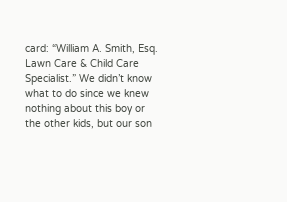card: “William A. Smith, Esq. Lawn Care & Child Care Specialist.” We didn’t know what to do since we knew nothing about this boy or the other kids, but our son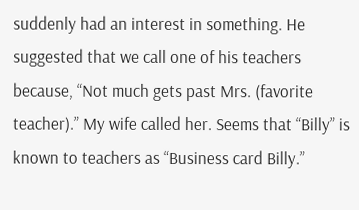suddenly had an interest in something. He suggested that we call one of his teachers because, “Not much gets past Mrs. (favorite teacher).” My wife called her. Seems that “Billy” is known to teachers as “Business card Billy.”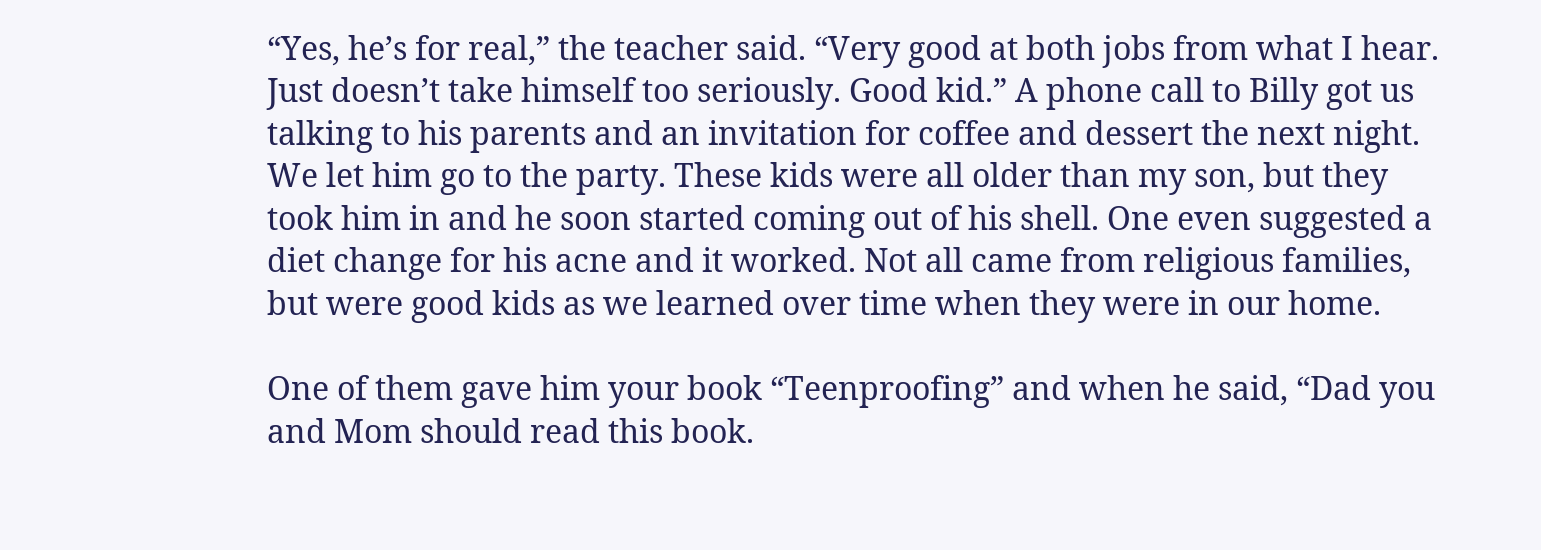“Yes, he’s for real,” the teacher said. “Very good at both jobs from what I hear. Just doesn’t take himself too seriously. Good kid.” A phone call to Billy got us talking to his parents and an invitation for coffee and dessert the next night. We let him go to the party. These kids were all older than my son, but they took him in and he soon started coming out of his shell. One even suggested a diet change for his acne and it worked. Not all came from religious families, but were good kids as we learned over time when they were in our home.

One of them gave him your book “Teenproofing” and when he said, “Dad you and Mom should read this book.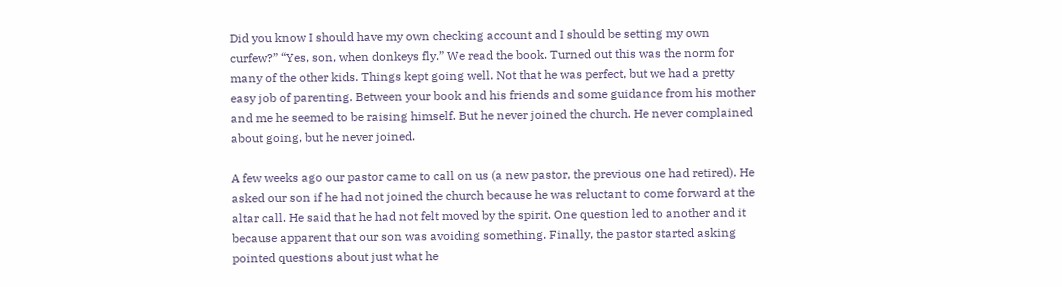Did you know I should have my own checking account and I should be setting my own curfew?” “Yes, son, when donkeys fly.” We read the book. Turned out this was the norm for many of the other kids. Things kept going well. Not that he was perfect, but we had a pretty easy job of parenting. Between your book and his friends and some guidance from his mother and me he seemed to be raising himself. But he never joined the church. He never complained about going, but he never joined.

A few weeks ago our pastor came to call on us (a new pastor, the previous one had retired). He asked our son if he had not joined the church because he was reluctant to come forward at the altar call. He said that he had not felt moved by the spirit. One question led to another and it because apparent that our son was avoiding something. Finally, the pastor started asking pointed questions about just what he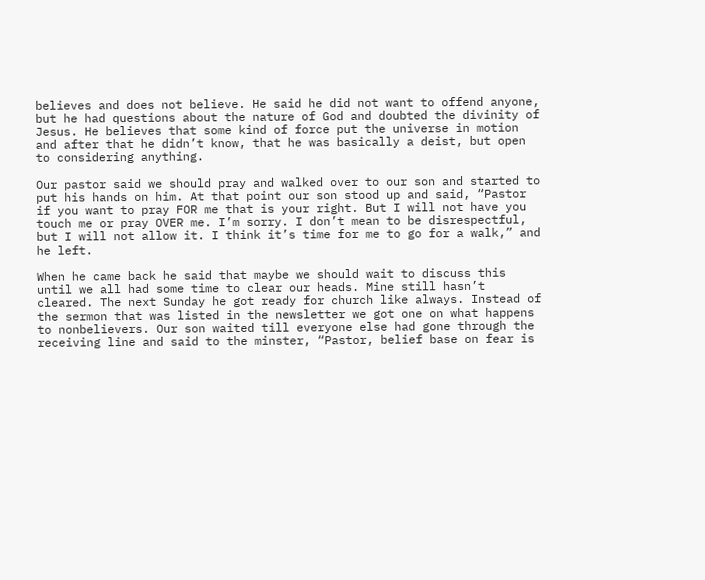believes and does not believe. He said he did not want to offend anyone, but he had questions about the nature of God and doubted the divinity of Jesus. He believes that some kind of force put the universe in motion and after that he didn’t know, that he was basically a deist, but open to considering anything.

Our pastor said we should pray and walked over to our son and started to put his hands on him. At that point our son stood up and said, “Pastor if you want to pray FOR me that is your right. But I will not have you touch me or pray OVER me. I’m sorry. I don’t mean to be disrespectful, but I will not allow it. I think it’s time for me to go for a walk,” and he left.

When he came back he said that maybe we should wait to discuss this until we all had some time to clear our heads. Mine still hasn’t cleared. The next Sunday he got ready for church like always. Instead of the sermon that was listed in the newsletter we got one on what happens to nonbelievers. Our son waited till everyone else had gone through the receiving line and said to the minster, “Pastor, belief base on fear is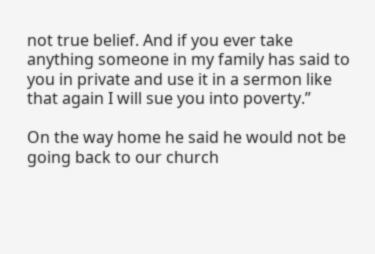not true belief. And if you ever take anything someone in my family has said to you in private and use it in a sermon like that again I will sue you into poverty.”

On the way home he said he would not be going back to our church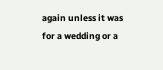again unless it was for a wedding or a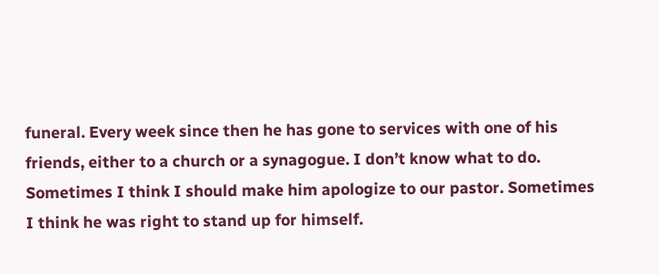funeral. Every week since then he has gone to services with one of his friends, either to a church or a synagogue. I don’t know what to do. Sometimes I think I should make him apologize to our pastor. Sometimes I think he was right to stand up for himself.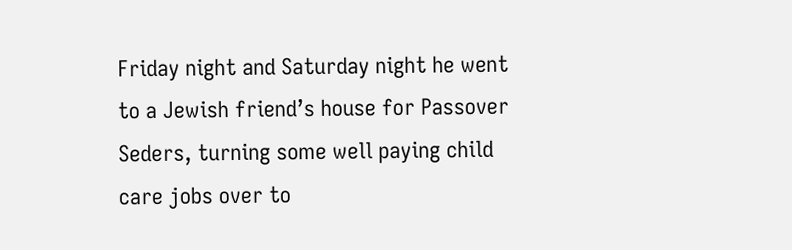Friday night and Saturday night he went to a Jewish friend’s house for Passover Seders, turning some well paying child care jobs over to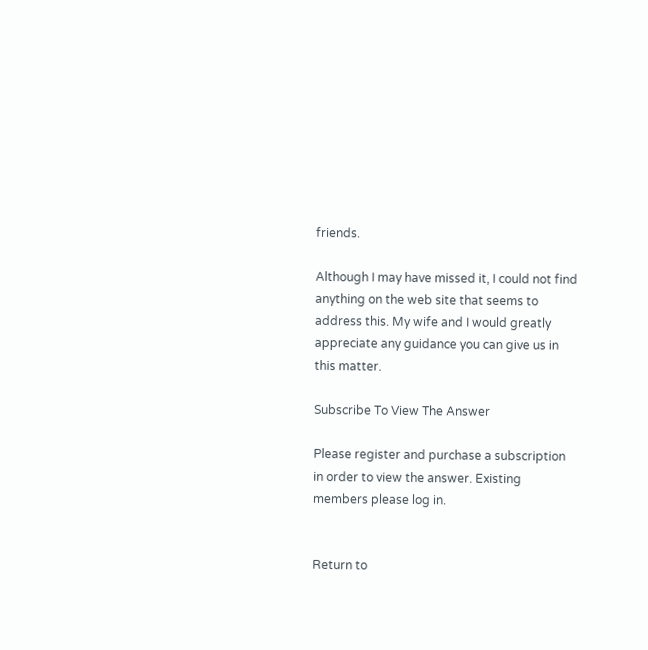friends.

Although I may have missed it, I could not find anything on the web site that seems to address this. My wife and I would greatly appreciate any guidance you can give us in this matter.

Subscribe To View The Answer

Please register and purchase a subscription in order to view the answer. Existing members please log in.


Return to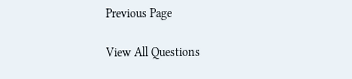Previous Page

View All Questions